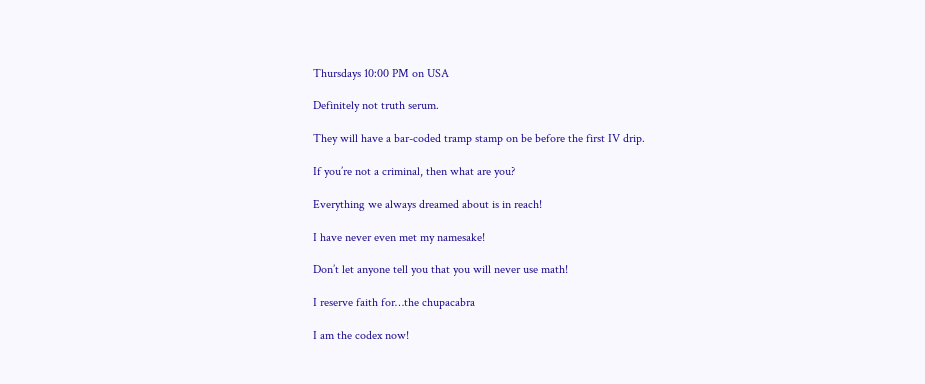Thursdays 10:00 PM on USA

Definitely not truth serum.

They will have a bar-coded tramp stamp on be before the first IV drip.

If you’re not a criminal, then what are you?

Everything we always dreamed about is in reach!

I have never even met my namesake!

Don’t let anyone tell you that you will never use math!

I reserve faith for…the chupacabra

I am the codex now!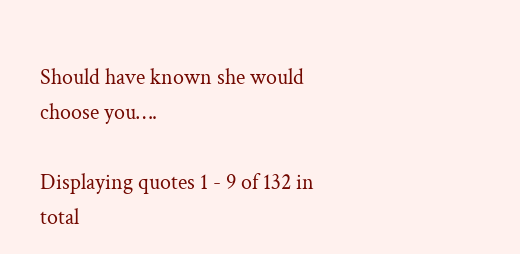Should have known she would choose you….

Displaying quotes 1 - 9 of 132 in total